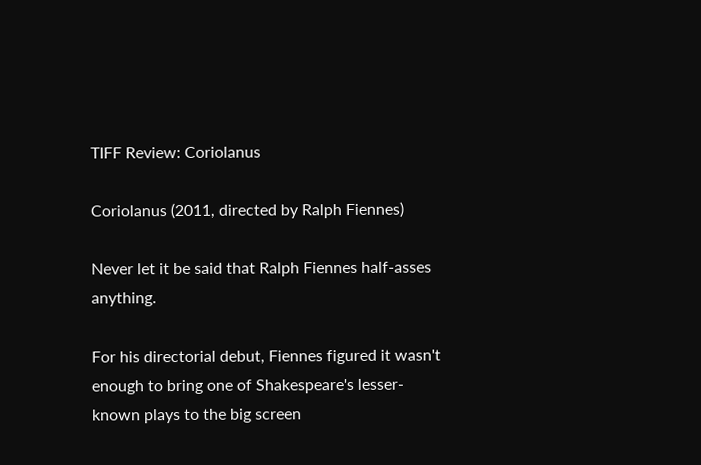TIFF Review: Coriolanus

Coriolanus (2011, directed by Ralph Fiennes)

Never let it be said that Ralph Fiennes half-asses anything.

For his directorial debut, Fiennes figured it wasn't enough to bring one of Shakespeare's lesser-known plays to the big screen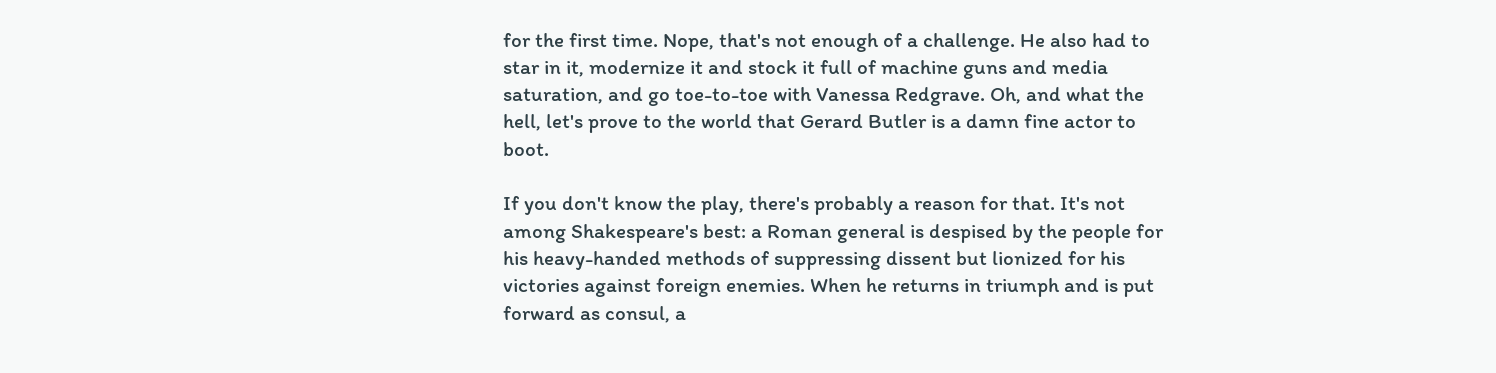for the first time. Nope, that's not enough of a challenge. He also had to star in it, modernize it and stock it full of machine guns and media saturation, and go toe-to-toe with Vanessa Redgrave. Oh, and what the hell, let's prove to the world that Gerard Butler is a damn fine actor to boot.

If you don't know the play, there's probably a reason for that. It's not among Shakespeare's best: a Roman general is despised by the people for his heavy-handed methods of suppressing dissent but lionized for his victories against foreign enemies. When he returns in triumph and is put forward as consul, a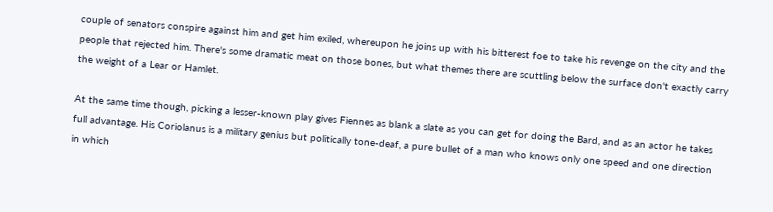couple of senators conspire against him and get him exiled, whereupon he joins up with his bitterest foe to take his revenge on the city and the people that rejected him. There's some dramatic meat on those bones, but what themes there are scuttling below the surface don't exactly carry the weight of a Lear or Hamlet.

At the same time though, picking a lesser-known play gives Fiennes as blank a slate as you can get for doing the Bard, and as an actor he takes full advantage. His Coriolanus is a military genius but politically tone-deaf, a pure bullet of a man who knows only one speed and one direction in which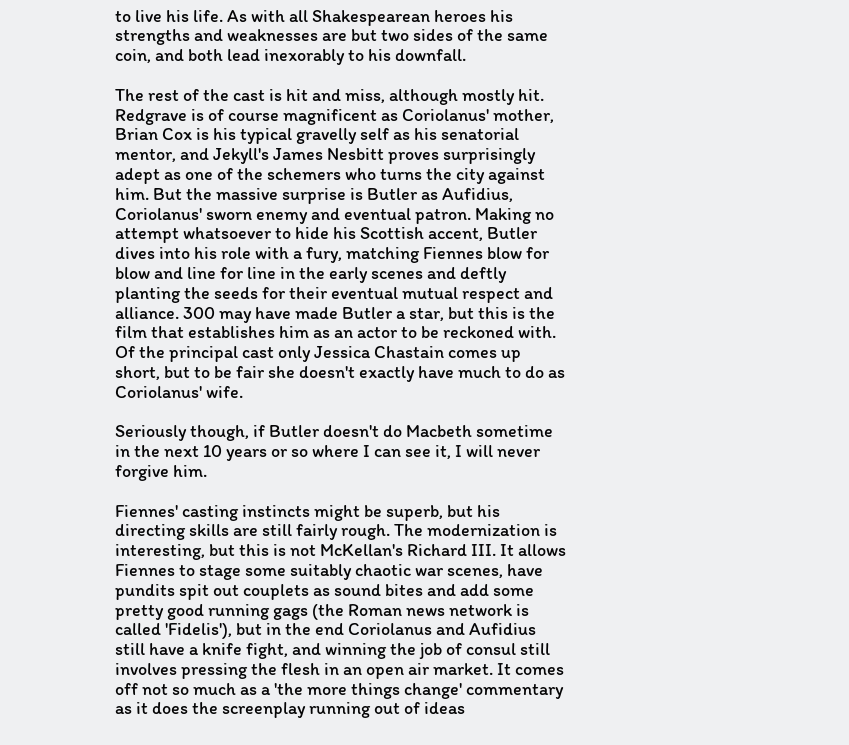to live his life. As with all Shakespearean heroes his strengths and weaknesses are but two sides of the same coin, and both lead inexorably to his downfall.

The rest of the cast is hit and miss, although mostly hit. Redgrave is of course magnificent as Coriolanus' mother, Brian Cox is his typical gravelly self as his senatorial mentor, and Jekyll's James Nesbitt proves surprisingly adept as one of the schemers who turns the city against him. But the massive surprise is Butler as Aufidius, Coriolanus' sworn enemy and eventual patron. Making no attempt whatsoever to hide his Scottish accent, Butler dives into his role with a fury, matching Fiennes blow for blow and line for line in the early scenes and deftly planting the seeds for their eventual mutual respect and alliance. 300 may have made Butler a star, but this is the film that establishes him as an actor to be reckoned with.
Of the principal cast only Jessica Chastain comes up short, but to be fair she doesn't exactly have much to do as Coriolanus' wife.

Seriously though, if Butler doesn't do Macbeth sometime in the next 10 years or so where I can see it, I will never forgive him.

Fiennes' casting instincts might be superb, but his directing skills are still fairly rough. The modernization is interesting, but this is not McKellan's Richard III. It allows Fiennes to stage some suitably chaotic war scenes, have pundits spit out couplets as sound bites and add some pretty good running gags (the Roman news network is called 'Fidelis'), but in the end Coriolanus and Aufidius still have a knife fight, and winning the job of consul still involves pressing the flesh in an open air market. It comes off not so much as a 'the more things change' commentary as it does the screenplay running out of ideas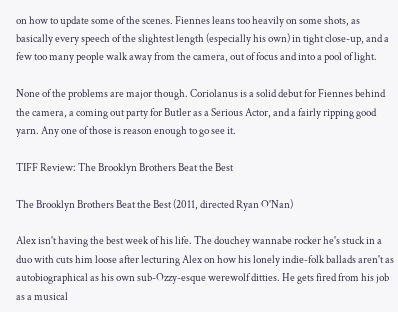on how to update some of the scenes. Fiennes leans too heavily on some shots, as basically every speech of the slightest length (especially his own) in tight close-up, and a few too many people walk away from the camera, out of focus and into a pool of light.

None of the problems are major though. Coriolanus is a solid debut for Fiennes behind the camera, a coming out party for Butler as a Serious Actor, and a fairly ripping good yarn. Any one of those is reason enough to go see it.

TIFF Review: The Brooklyn Brothers Beat the Best

The Brooklyn Brothers Beat the Best (2011, directed Ryan O'Nan)

Alex isn't having the best week of his life. The douchey wannabe rocker he's stuck in a duo with cuts him loose after lecturing Alex on how his lonely indie-folk ballads aren't as autobiographical as his own sub-Ozzy-esque werewolf ditties. He gets fired from his job as a musical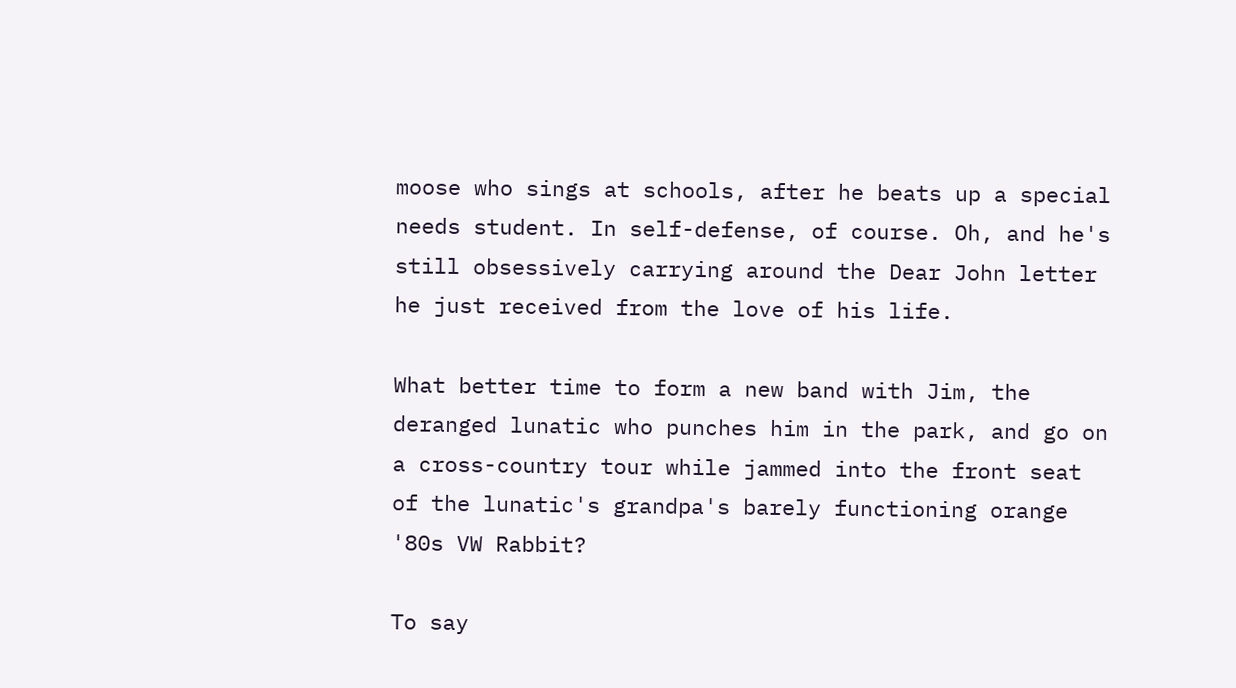moose who sings at schools, after he beats up a special needs student. In self-defense, of course. Oh, and he's still obsessively carrying around the Dear John letter he just received from the love of his life.

What better time to form a new band with Jim, the deranged lunatic who punches him in the park, and go on a cross-country tour while jammed into the front seat of the lunatic's grandpa's barely functioning orange '80s VW Rabbit?

To say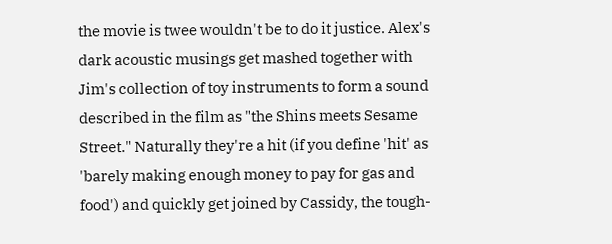the movie is twee wouldn't be to do it justice. Alex's dark acoustic musings get mashed together with Jim's collection of toy instruments to form a sound described in the film as "the Shins meets Sesame Street." Naturally they're a hit (if you define 'hit' as 'barely making enough money to pay for gas and food') and quickly get joined by Cassidy, the tough-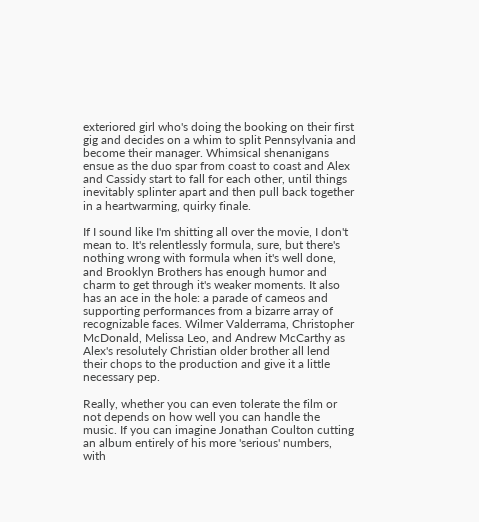exteriored girl who's doing the booking on their first gig and decides on a whim to split Pennsylvania and become their manager. Whimsical shenanigans ensue as the duo spar from coast to coast and Alex and Cassidy start to fall for each other, until things inevitably splinter apart and then pull back together in a heartwarming, quirky finale.

If I sound like I'm shitting all over the movie, I don't mean to. It's relentlessly formula, sure, but there's nothing wrong with formula when it's well done, and Brooklyn Brothers has enough humor and charm to get through it's weaker moments. It also has an ace in the hole: a parade of cameos and supporting performances from a bizarre array of recognizable faces. Wilmer Valderrama, Christopher McDonald, Melissa Leo, and Andrew McCarthy as Alex's resolutely Christian older brother all lend their chops to the production and give it a little necessary pep.

Really, whether you can even tolerate the film or not depends on how well you can handle the music. If you can imagine Jonathan Coulton cutting an album entirely of his more 'serious' numbers, with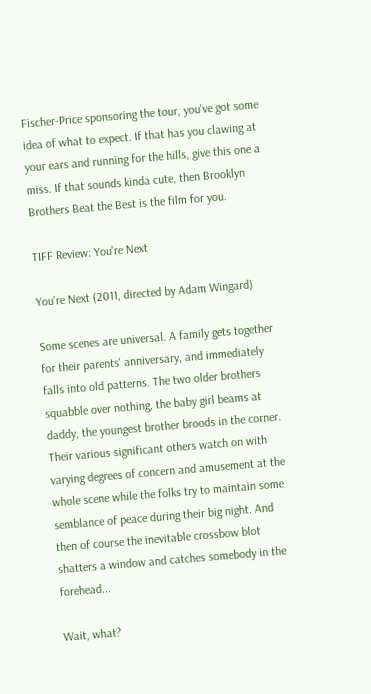Fischer-Price sponsoring the tour, you've got some idea of what to expect. If that has you clawing at your ears and running for the hills, give this one a miss. If that sounds kinda cute, then Brooklyn Brothers Beat the Best is the film for you.

TIFF Review: You're Next

You're Next (2011, directed by Adam Wingard)

Some scenes are universal. A family gets together for their parents' anniversary, and immediately falls into old patterns. The two older brothers squabble over nothing, the baby girl beams at daddy, the youngest brother broods in the corner. Their various significant others watch on with varying degrees of concern and amusement at the whole scene while the folks try to maintain some semblance of peace during their big night. And then of course the inevitable crossbow blot shatters a window and catches somebody in the forehead...

Wait, what?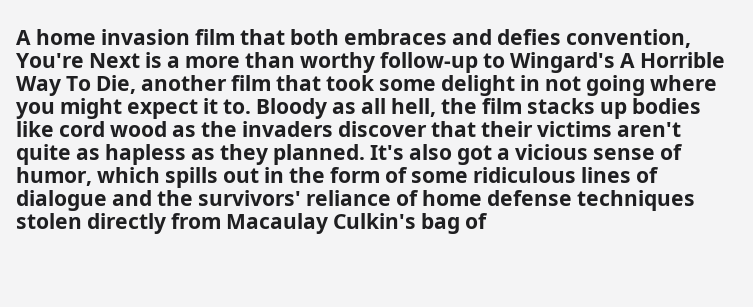A home invasion film that both embraces and defies convention, You're Next is a more than worthy follow-up to Wingard's A Horrible Way To Die, another film that took some delight in not going where you might expect it to. Bloody as all hell, the film stacks up bodies like cord wood as the invaders discover that their victims aren't quite as hapless as they planned. It's also got a vicious sense of humor, which spills out in the form of some ridiculous lines of dialogue and the survivors' reliance of home defense techniques stolen directly from Macaulay Culkin's bag of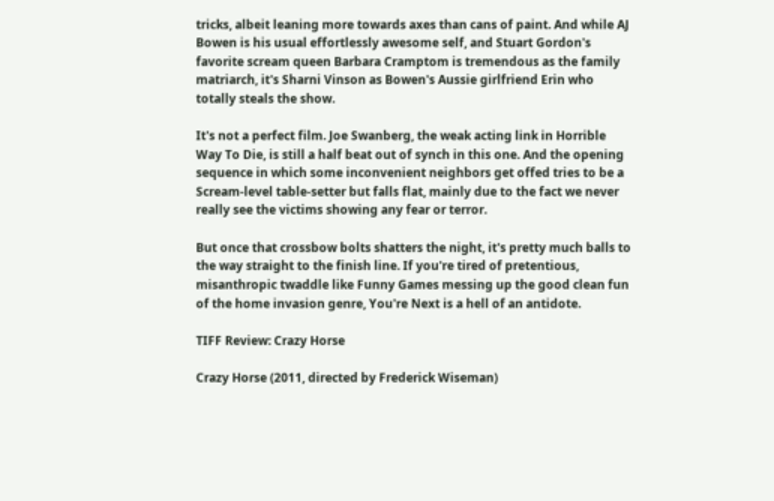tricks, albeit leaning more towards axes than cans of paint. And while AJ Bowen is his usual effortlessly awesome self, and Stuart Gordon's favorite scream queen Barbara Cramptom is tremendous as the family matriarch, it's Sharni Vinson as Bowen's Aussie girlfriend Erin who totally steals the show.

It's not a perfect film. Joe Swanberg, the weak acting link in Horrible Way To Die, is still a half beat out of synch in this one. And the opening sequence in which some inconvenient neighbors get offed tries to be a Scream-level table-setter but falls flat, mainly due to the fact we never really see the victims showing any fear or terror.

But once that crossbow bolts shatters the night, it's pretty much balls to the way straight to the finish line. If you're tired of pretentious, misanthropic twaddle like Funny Games messing up the good clean fun of the home invasion genre, You're Next is a hell of an antidote.

TIFF Review: Crazy Horse

Crazy Horse (2011, directed by Frederick Wiseman)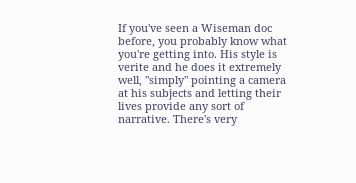If you've seen a Wiseman doc before, you probably know what you're getting into. His style is verite and he does it extremely well, "simply" pointing a camera at his subjects and letting their lives provide any sort of narrative. There's very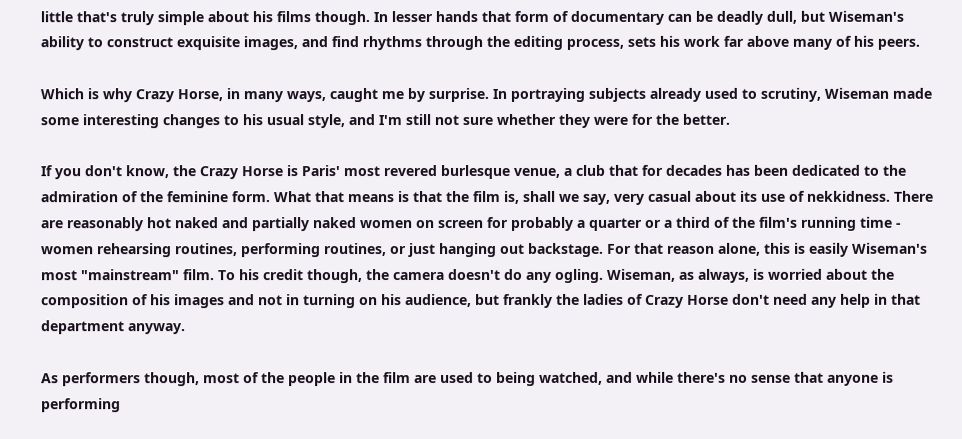little that's truly simple about his films though. In lesser hands that form of documentary can be deadly dull, but Wiseman's ability to construct exquisite images, and find rhythms through the editing process, sets his work far above many of his peers.

Which is why Crazy Horse, in many ways, caught me by surprise. In portraying subjects already used to scrutiny, Wiseman made some interesting changes to his usual style, and I'm still not sure whether they were for the better.

If you don't know, the Crazy Horse is Paris' most revered burlesque venue, a club that for decades has been dedicated to the admiration of the feminine form. What that means is that the film is, shall we say, very casual about its use of nekkidness. There are reasonably hot naked and partially naked women on screen for probably a quarter or a third of the film's running time - women rehearsing routines, performing routines, or just hanging out backstage. For that reason alone, this is easily Wiseman's most "mainstream" film. To his credit though, the camera doesn't do any ogling. Wiseman, as always, is worried about the composition of his images and not in turning on his audience, but frankly the ladies of Crazy Horse don't need any help in that department anyway.

As performers though, most of the people in the film are used to being watched, and while there's no sense that anyone is performing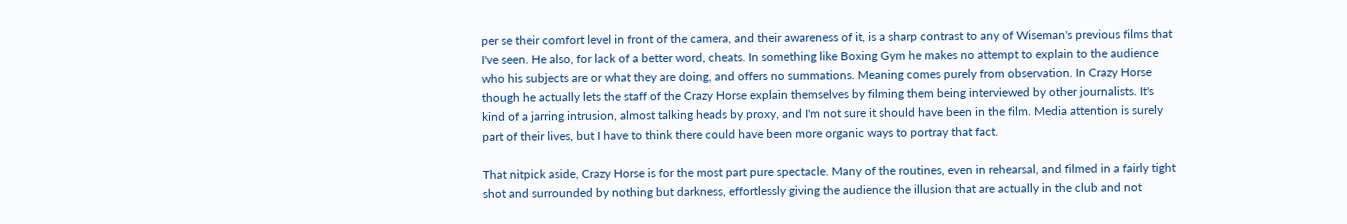per se their comfort level in front of the camera, and their awareness of it, is a sharp contrast to any of Wiseman's previous films that I've seen. He also, for lack of a better word, cheats. In something like Boxing Gym he makes no attempt to explain to the audience who his subjects are or what they are doing, and offers no summations. Meaning comes purely from observation. In Crazy Horse though he actually lets the staff of the Crazy Horse explain themselves by filming them being interviewed by other journalists. It's kind of a jarring intrusion, almost talking heads by proxy, and I'm not sure it should have been in the film. Media attention is surely part of their lives, but I have to think there could have been more organic ways to portray that fact.

That nitpick aside, Crazy Horse is for the most part pure spectacle. Many of the routines, even in rehearsal, and filmed in a fairly tight shot and surrounded by nothing but darkness, effortlessly giving the audience the illusion that are actually in the club and not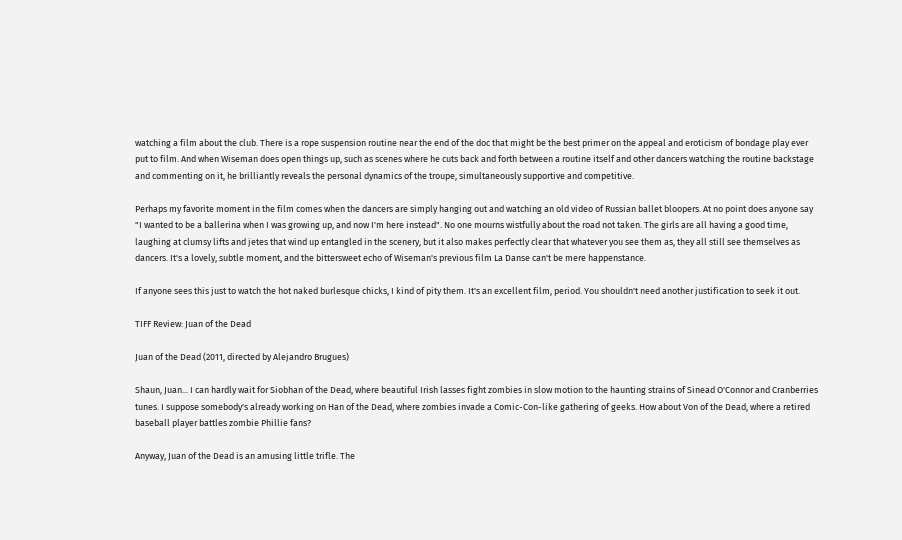watching a film about the club. There is a rope suspension routine near the end of the doc that might be the best primer on the appeal and eroticism of bondage play ever put to film. And when Wiseman does open things up, such as scenes where he cuts back and forth between a routine itself and other dancers watching the routine backstage and commenting on it, he brilliantly reveals the personal dynamics of the troupe, simultaneously supportive and competitive.

Perhaps my favorite moment in the film comes when the dancers are simply hanging out and watching an old video of Russian ballet bloopers. At no point does anyone say "I wanted to be a ballerina when I was growing up, and now I'm here instead". No one mourns wistfully about the road not taken. The girls are all having a good time, laughing at clumsy lifts and jetes that wind up entangled in the scenery, but it also makes perfectly clear that whatever you see them as, they all still see themselves as dancers. It's a lovely, subtle moment, and the bittersweet echo of Wiseman's previous film La Danse can't be mere happenstance.

If anyone sees this just to watch the hot naked burlesque chicks, I kind of pity them. It's an excellent film, period. You shouldn't need another justification to seek it out.

TIFF Review: Juan of the Dead

Juan of the Dead (2011, directed by Alejandro Brugues)

Shaun, Juan... I can hardly wait for Siobhan of the Dead, where beautiful Irish lasses fight zombies in slow motion to the haunting strains of Sinead O'Connor and Cranberries tunes. I suppose somebody's already working on Han of the Dead, where zombies invade a Comic-Con-like gathering of geeks. How about Von of the Dead, where a retired baseball player battles zombie Phillie fans?

Anyway, Juan of the Dead is an amusing little trifle. The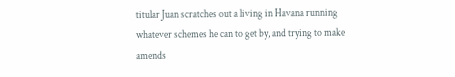titular Juan scratches out a living in Havana running whatever schemes he can to get by, and trying to make amends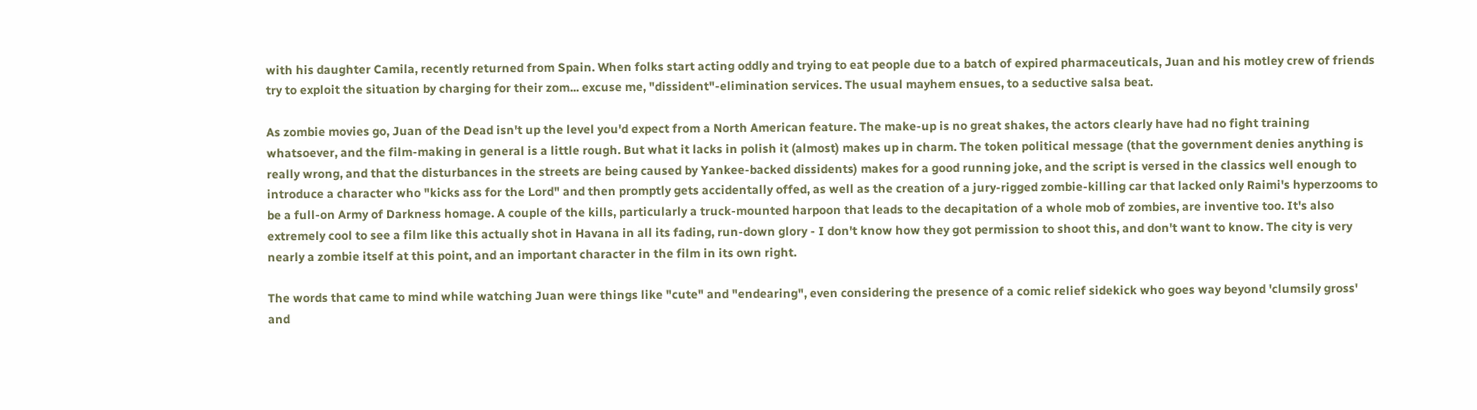with his daughter Camila, recently returned from Spain. When folks start acting oddly and trying to eat people due to a batch of expired pharmaceuticals, Juan and his motley crew of friends try to exploit the situation by charging for their zom... excuse me, "dissident"-elimination services. The usual mayhem ensues, to a seductive salsa beat.

As zombie movies go, Juan of the Dead isn't up the level you'd expect from a North American feature. The make-up is no great shakes, the actors clearly have had no fight training whatsoever, and the film-making in general is a little rough. But what it lacks in polish it (almost) makes up in charm. The token political message (that the government denies anything is really wrong, and that the disturbances in the streets are being caused by Yankee-backed dissidents) makes for a good running joke, and the script is versed in the classics well enough to introduce a character who "kicks ass for the Lord" and then promptly gets accidentally offed, as well as the creation of a jury-rigged zombie-killing car that lacked only Raimi's hyperzooms to be a full-on Army of Darkness homage. A couple of the kills, particularly a truck-mounted harpoon that leads to the decapitation of a whole mob of zombies, are inventive too. It's also extremely cool to see a film like this actually shot in Havana in all its fading, run-down glory - I don't know how they got permission to shoot this, and don't want to know. The city is very nearly a zombie itself at this point, and an important character in the film in its own right.

The words that came to mind while watching Juan were things like "cute" and "endearing", even considering the presence of a comic relief sidekick who goes way beyond 'clumsily gross' and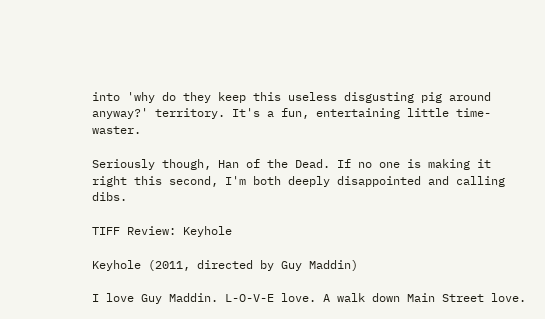into 'why do they keep this useless disgusting pig around anyway?' territory. It's a fun, entertaining little time-waster.

Seriously though, Han of the Dead. If no one is making it right this second, I'm both deeply disappointed and calling dibs.

TIFF Review: Keyhole

Keyhole (2011, directed by Guy Maddin)

I love Guy Maddin. L-O-V-E love. A walk down Main Street love.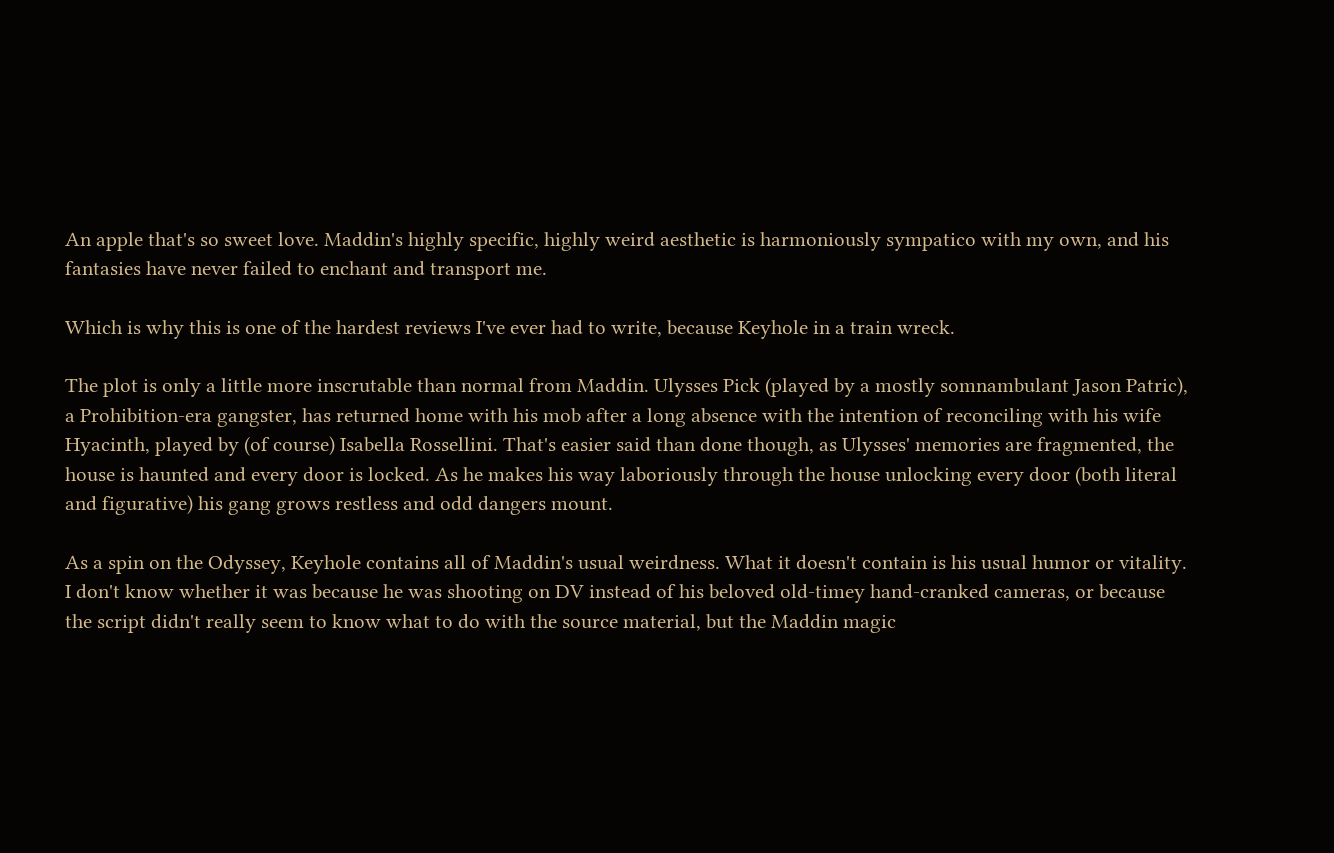An apple that's so sweet love. Maddin's highly specific, highly weird aesthetic is harmoniously sympatico with my own, and his fantasies have never failed to enchant and transport me.

Which is why this is one of the hardest reviews I've ever had to write, because Keyhole in a train wreck.

The plot is only a little more inscrutable than normal from Maddin. Ulysses Pick (played by a mostly somnambulant Jason Patric), a Prohibition-era gangster, has returned home with his mob after a long absence with the intention of reconciling with his wife Hyacinth, played by (of course) Isabella Rossellini. That's easier said than done though, as Ulysses' memories are fragmented, the house is haunted and every door is locked. As he makes his way laboriously through the house unlocking every door (both literal and figurative) his gang grows restless and odd dangers mount.

As a spin on the Odyssey, Keyhole contains all of Maddin's usual weirdness. What it doesn't contain is his usual humor or vitality. I don't know whether it was because he was shooting on DV instead of his beloved old-timey hand-cranked cameras, or because the script didn't really seem to know what to do with the source material, but the Maddin magic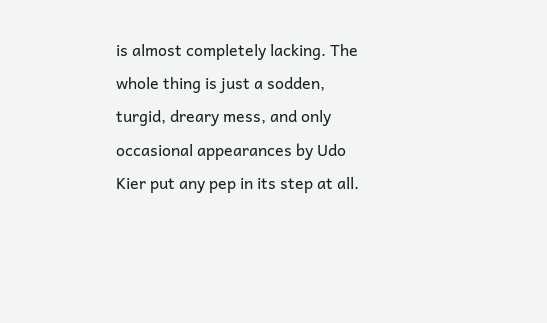is almost completely lacking. The whole thing is just a sodden, turgid, dreary mess, and only occasional appearances by Udo Kier put any pep in its step at all.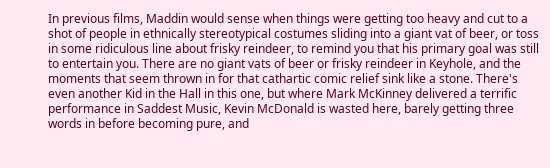In previous films, Maddin would sense when things were getting too heavy and cut to a shot of people in ethnically stereotypical costumes sliding into a giant vat of beer, or toss in some ridiculous line about frisky reindeer, to remind you that his primary goal was still to entertain you. There are no giant vats of beer or frisky reindeer in Keyhole, and the moments that seem thrown in for that cathartic comic relief sink like a stone. There's even another Kid in the Hall in this one, but where Mark McKinney delivered a terrific performance in Saddest Music, Kevin McDonald is wasted here, barely getting three words in before becoming pure, and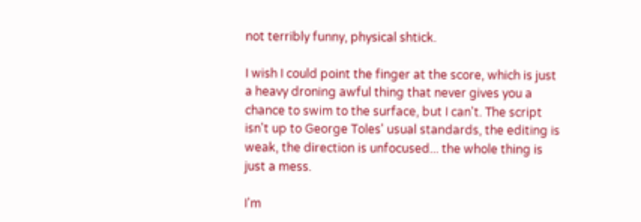not terribly funny, physical shtick.

I wish I could point the finger at the score, which is just a heavy droning awful thing that never gives you a chance to swim to the surface, but I can't. The script isn't up to George Toles' usual standards, the editing is weak, the direction is unfocused... the whole thing is just a mess.

I'm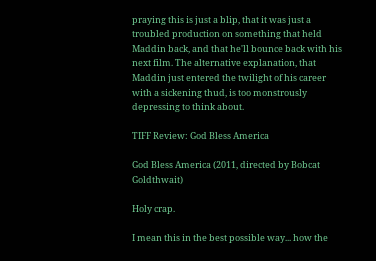praying this is just a blip, that it was just a troubled production on something that held Maddin back, and that he'll bounce back with his next film. The alternative explanation, that Maddin just entered the twilight of his career with a sickening thud, is too monstrously depressing to think about.

TIFF Review: God Bless America

God Bless America (2011, directed by Bobcat Goldthwait)

Holy crap.

I mean this in the best possible way... how the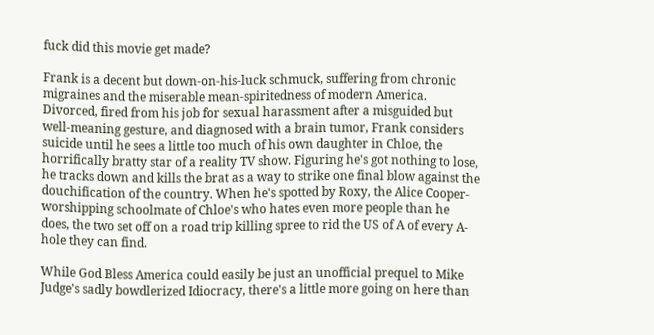fuck did this movie get made?

Frank is a decent but down-on-his-luck schmuck, suffering from chronic migraines and the miserable mean-spiritedness of modern America. Divorced, fired from his job for sexual harassment after a misguided but well-meaning gesture, and diagnosed with a brain tumor, Frank considers suicide until he sees a little too much of his own daughter in Chloe, the horrifically bratty star of a reality TV show. Figuring he's got nothing to lose, he tracks down and kills the brat as a way to strike one final blow against the douchification of the country. When he's spotted by Roxy, the Alice Cooper-worshipping schoolmate of Chloe's who hates even more people than he does, the two set off on a road trip killing spree to rid the US of A of every A-hole they can find.

While God Bless America could easily be just an unofficial prequel to Mike Judge's sadly bowdlerized Idiocracy, there's a little more going on here than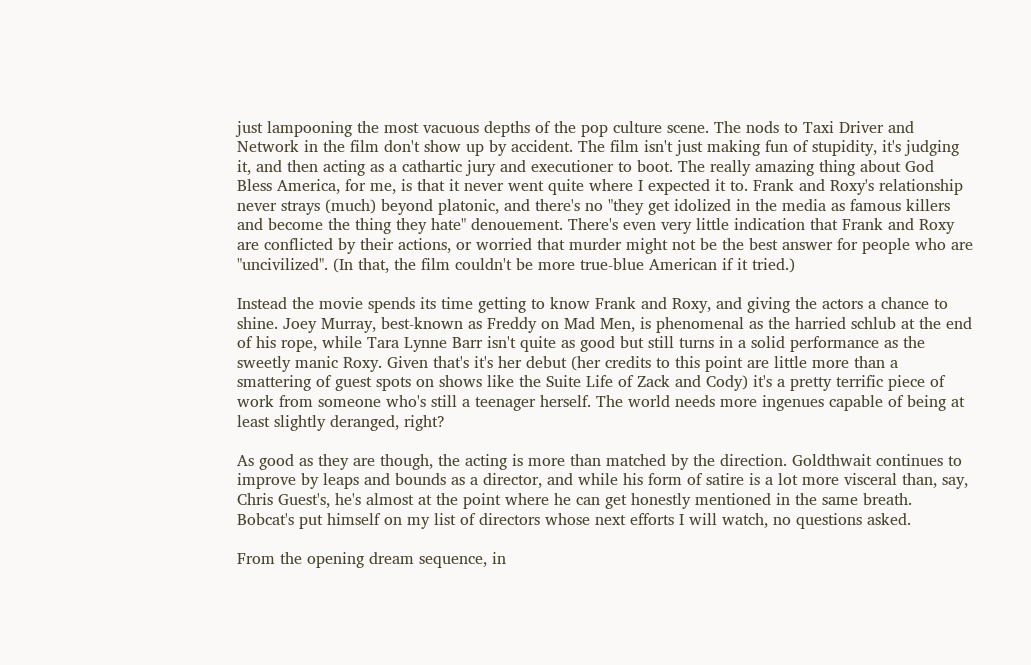just lampooning the most vacuous depths of the pop culture scene. The nods to Taxi Driver and Network in the film don't show up by accident. The film isn't just making fun of stupidity, it's judging it, and then acting as a cathartic jury and executioner to boot. The really amazing thing about God Bless America, for me, is that it never went quite where I expected it to. Frank and Roxy's relationship never strays (much) beyond platonic, and there's no "they get idolized in the media as famous killers and become the thing they hate" denouement. There's even very little indication that Frank and Roxy are conflicted by their actions, or worried that murder might not be the best answer for people who are "uncivilized". (In that, the film couldn't be more true-blue American if it tried.)

Instead the movie spends its time getting to know Frank and Roxy, and giving the actors a chance to shine. Joey Murray, best-known as Freddy on Mad Men, is phenomenal as the harried schlub at the end of his rope, while Tara Lynne Barr isn't quite as good but still turns in a solid performance as the sweetly manic Roxy. Given that's it's her debut (her credits to this point are little more than a smattering of guest spots on shows like the Suite Life of Zack and Cody) it's a pretty terrific piece of work from someone who's still a teenager herself. The world needs more ingenues capable of being at least slightly deranged, right?

As good as they are though, the acting is more than matched by the direction. Goldthwait continues to improve by leaps and bounds as a director, and while his form of satire is a lot more visceral than, say, Chris Guest's, he's almost at the point where he can get honestly mentioned in the same breath. Bobcat's put himself on my list of directors whose next efforts I will watch, no questions asked.

From the opening dream sequence, in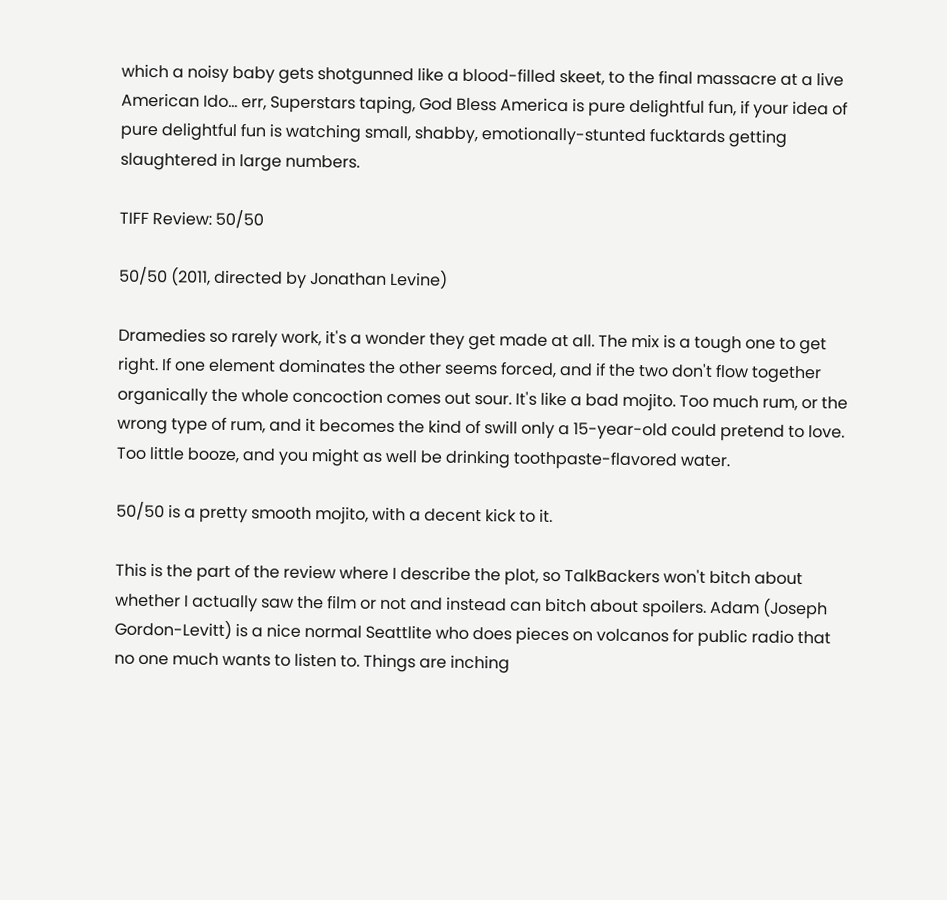which a noisy baby gets shotgunned like a blood-filled skeet, to the final massacre at a live American Ido... err, Superstars taping, God Bless America is pure delightful fun, if your idea of pure delightful fun is watching small, shabby, emotionally-stunted fucktards getting slaughtered in large numbers.

TIFF Review: 50/50

50/50 (2011, directed by Jonathan Levine)

Dramedies so rarely work, it's a wonder they get made at all. The mix is a tough one to get right. If one element dominates the other seems forced, and if the two don't flow together organically the whole concoction comes out sour. It's like a bad mojito. Too much rum, or the wrong type of rum, and it becomes the kind of swill only a 15-year-old could pretend to love. Too little booze, and you might as well be drinking toothpaste-flavored water.

50/50 is a pretty smooth mojito, with a decent kick to it.

This is the part of the review where I describe the plot, so TalkBackers won't bitch about whether I actually saw the film or not and instead can bitch about spoilers. Adam (Joseph Gordon-Levitt) is a nice normal Seattlite who does pieces on volcanos for public radio that no one much wants to listen to. Things are inching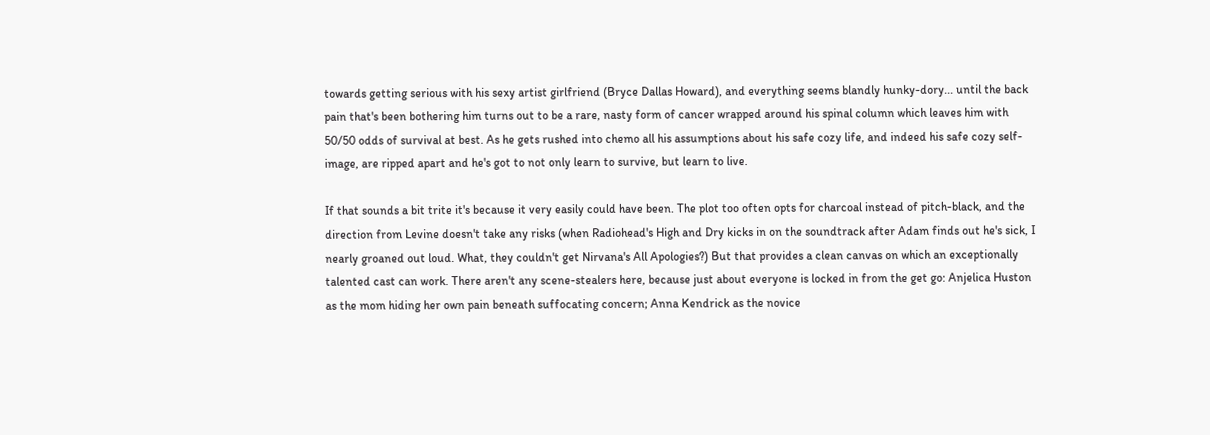towards getting serious with his sexy artist girlfriend (Bryce Dallas Howard), and everything seems blandly hunky-dory... until the back pain that's been bothering him turns out to be a rare, nasty form of cancer wrapped around his spinal column which leaves him with 50/50 odds of survival at best. As he gets rushed into chemo all his assumptions about his safe cozy life, and indeed his safe cozy self-image, are ripped apart and he's got to not only learn to survive, but learn to live.

If that sounds a bit trite it's because it very easily could have been. The plot too often opts for charcoal instead of pitch-black, and the direction from Levine doesn't take any risks (when Radiohead's High and Dry kicks in on the soundtrack after Adam finds out he's sick, I nearly groaned out loud. What, they couldn't get Nirvana's All Apologies?) But that provides a clean canvas on which an exceptionally talented cast can work. There aren't any scene-stealers here, because just about everyone is locked in from the get go: Anjelica Huston as the mom hiding her own pain beneath suffocating concern; Anna Kendrick as the novice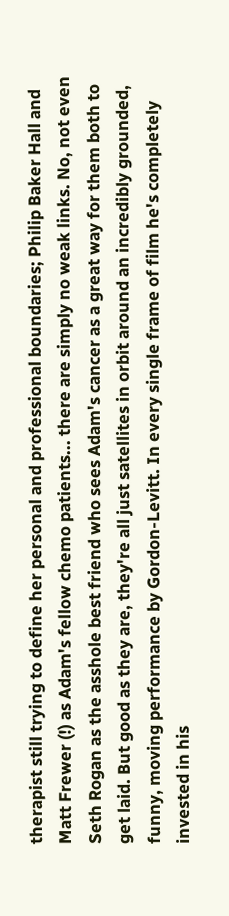therapist still trying to define her personal and professional boundaries; Philip Baker Hall and Matt Frewer (!) as Adam's fellow chemo patients... there are simply no weak links. No, not even Seth Rogan as the asshole best friend who sees Adam's cancer as a great way for them both to get laid. But good as they are, they're all just satellites in orbit around an incredibly grounded, funny, moving performance by Gordon-Levitt. In every single frame of film he's completely invested in his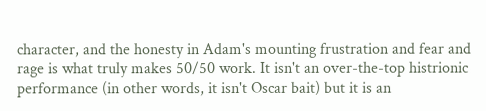character, and the honesty in Adam's mounting frustration and fear and rage is what truly makes 50/50 work. It isn't an over-the-top histrionic performance (in other words, it isn't Oscar bait) but it is an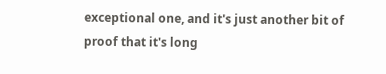exceptional one, and it's just another bit of proof that it's long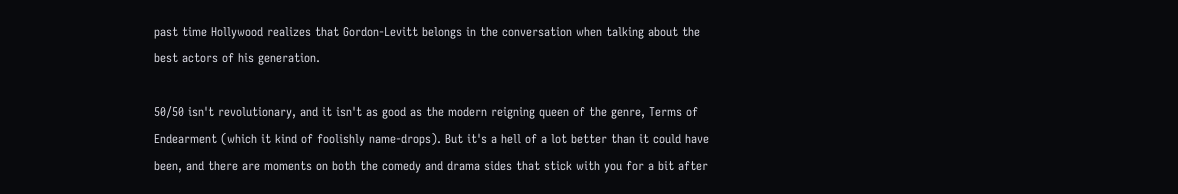past time Hollywood realizes that Gordon-Levitt belongs in the conversation when talking about the best actors of his generation.

50/50 isn't revolutionary, and it isn't as good as the modern reigning queen of the genre, Terms of Endearment (which it kind of foolishly name-drops). But it's a hell of a lot better than it could have been, and there are moments on both the comedy and drama sides that stick with you for a bit after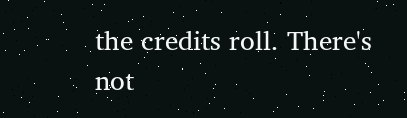the credits roll. There's not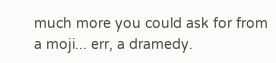much more you could ask for from a moji... err, a dramedy.